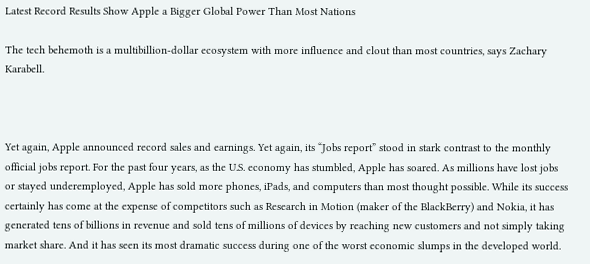Latest Record Results Show Apple a Bigger Global Power Than Most Nations

The tech behemoth is a multibillion-dollar ecosystem with more influence and clout than most countries, says Zachary Karabell.



Yet again, Apple announced record sales and earnings. Yet again, its “Jobs report” stood in stark contrast to the monthly official jobs report. For the past four years, as the U.S. economy has stumbled, Apple has soared. As millions have lost jobs or stayed underemployed, Apple has sold more phones, iPads, and computers than most thought possible. While its success certainly has come at the expense of competitors such as Research in Motion (maker of the BlackBerry) and Nokia, it has generated tens of billions in revenue and sold tens of millions of devices by reaching new customers and not simply taking market share. And it has seen its most dramatic success during one of the worst economic slumps in the developed world.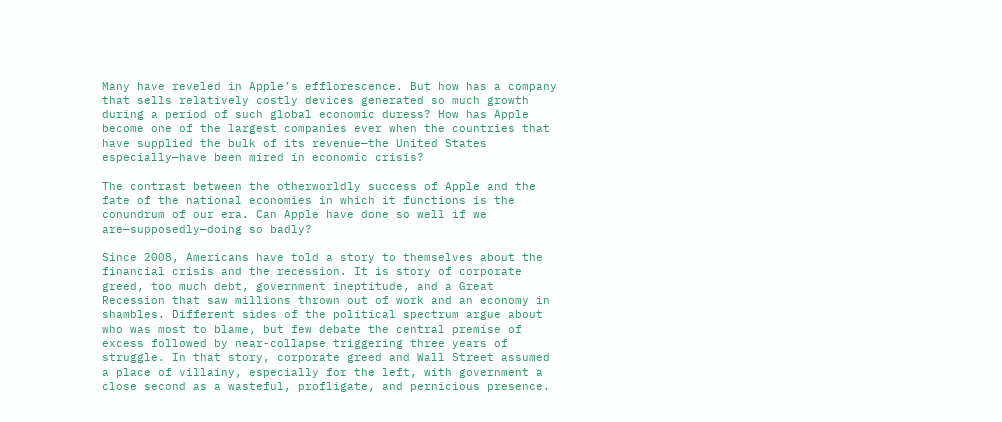Many have reveled in Apple’s efflorescence. But how has a company that sells relatively costly devices generated so much growth during a period of such global economic duress? How has Apple become one of the largest companies ever when the countries that have supplied the bulk of its revenue—the United States especially—have been mired in economic crisis?

The contrast between the otherworldly success of Apple and the fate of the national economies in which it functions is the conundrum of our era. Can Apple have done so well if we are—supposedly—doing so badly?

Since 2008, Americans have told a story to themselves about the financial crisis and the recession. It is story of corporate greed, too much debt, government ineptitude, and a Great Recession that saw millions thrown out of work and an economy in shambles. Different sides of the political spectrum argue about who was most to blame, but few debate the central premise of excess followed by near-collapse triggering three years of struggle. In that story, corporate greed and Wall Street assumed a place of villainy, especially for the left, with government a close second as a wasteful, profligate, and pernicious presence.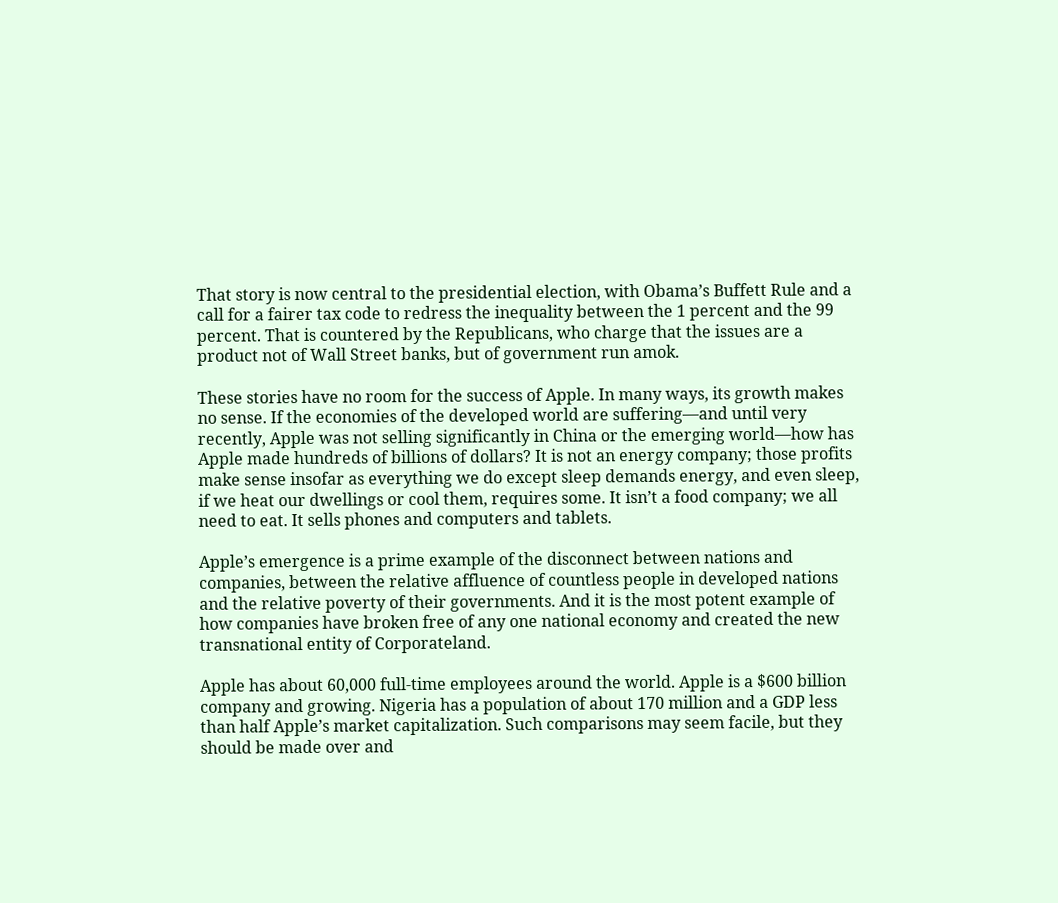That story is now central to the presidential election, with Obama’s Buffett Rule and a call for a fairer tax code to redress the inequality between the 1 percent and the 99 percent. That is countered by the Republicans, who charge that the issues are a product not of Wall Street banks, but of government run amok.

These stories have no room for the success of Apple. In many ways, its growth makes no sense. If the economies of the developed world are suffering—and until very recently, Apple was not selling significantly in China or the emerging world—how has Apple made hundreds of billions of dollars? It is not an energy company; those profits make sense insofar as everything we do except sleep demands energy, and even sleep, if we heat our dwellings or cool them, requires some. It isn’t a food company; we all need to eat. It sells phones and computers and tablets.

Apple’s emergence is a prime example of the disconnect between nations and companies, between the relative affluence of countless people in developed nations and the relative poverty of their governments. And it is the most potent example of how companies have broken free of any one national economy and created the new transnational entity of Corporateland.

Apple has about 60,000 full-time employees around the world. Apple is a $600 billion company and growing. Nigeria has a population of about 170 million and a GDP less than half Apple’s market capitalization. Such comparisons may seem facile, but they should be made over and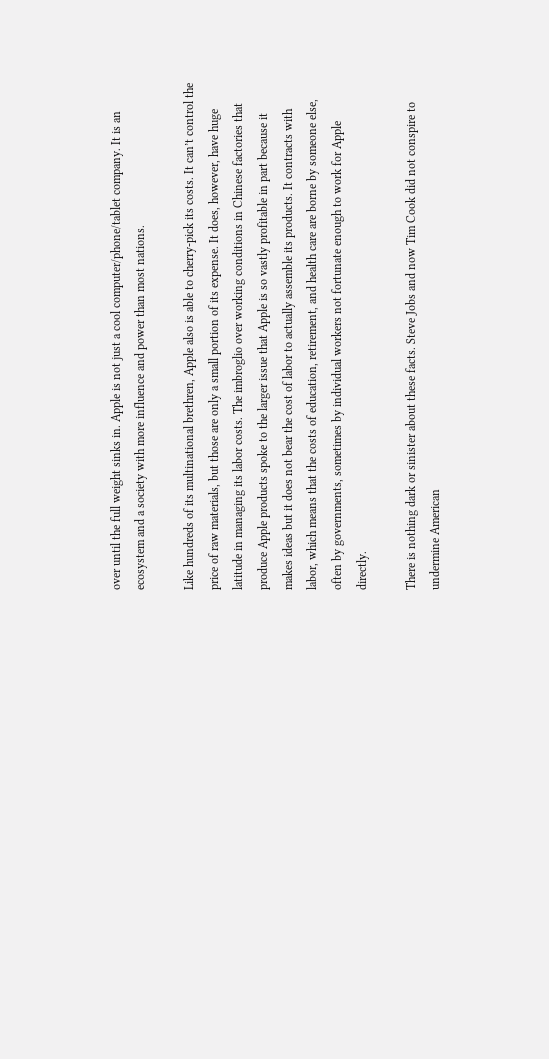over until the full weight sinks in. Apple is not just a cool computer/phone/tablet company. It is an ecosystem and a society with more influence and power than most nations.

Like hundreds of its multinational brethren, Apple also is able to cherry-pick its costs. It can’t control the price of raw materials, but those are only a small portion of its expense. It does, however, have huge latitude in managing its labor costs. The imbroglio over working conditions in Chinese factories that produce Apple products spoke to the larger issue that Apple is so vastly profitable in part because it makes ideas but it does not bear the cost of labor to actually assemble its products. It contracts with labor, which means that the costs of education, retirement, and health care are borne by someone else, often by governments, sometimes by individual workers not fortunate enough to work for Apple directly.

There is nothing dark or sinister about these facts. Steve Jobs and now Tim Cook did not conspire to undermine American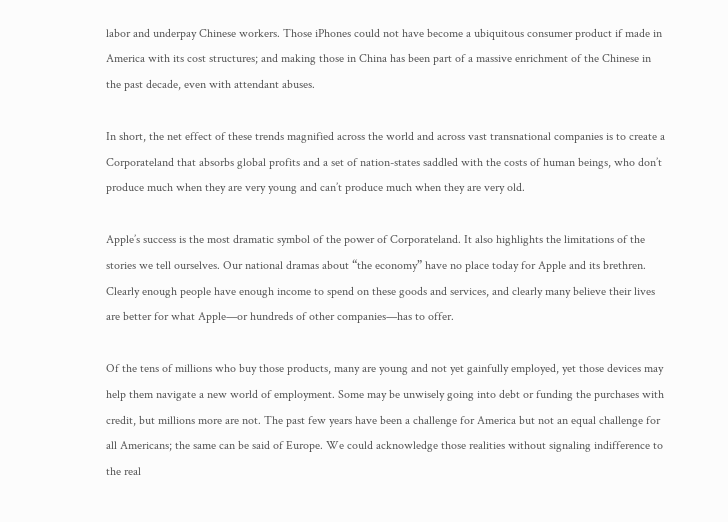labor and underpay Chinese workers. Those iPhones could not have become a ubiquitous consumer product if made in America with its cost structures; and making those in China has been part of a massive enrichment of the Chinese in the past decade, even with attendant abuses.

In short, the net effect of these trends magnified across the world and across vast transnational companies is to create a Corporateland that absorbs global profits and a set of nation-states saddled with the costs of human beings, who don’t produce much when they are very young and can’t produce much when they are very old.

Apple’s success is the most dramatic symbol of the power of Corporateland. It also highlights the limitations of the stories we tell ourselves. Our national dramas about “the economy” have no place today for Apple and its brethren. Clearly enough people have enough income to spend on these goods and services, and clearly many believe their lives are better for what Apple—or hundreds of other companies—has to offer.

Of the tens of millions who buy those products, many are young and not yet gainfully employed, yet those devices may help them navigate a new world of employment. Some may be unwisely going into debt or funding the purchases with credit, but millions more are not. The past few years have been a challenge for America but not an equal challenge for all Americans; the same can be said of Europe. We could acknowledge those realities without signaling indifference to the real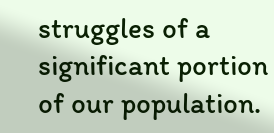struggles of a significant portion of our population.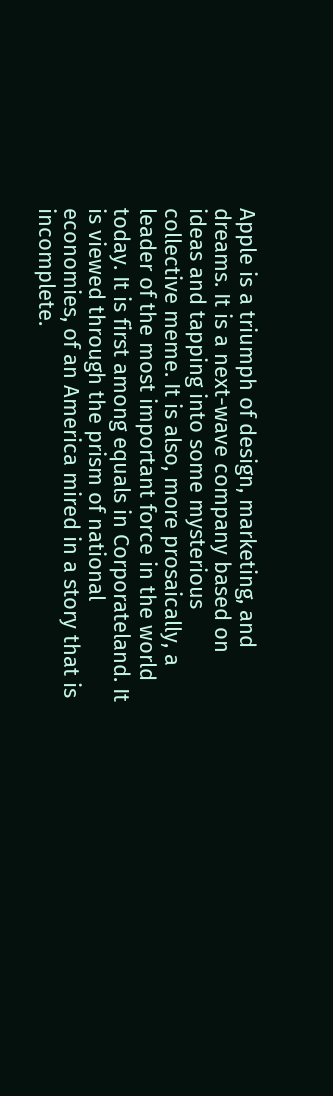Apple is a triumph of design, marketing, and dreams. It is a next-wave company based on ideas and tapping into some mysterious collective meme. It is also, more prosaically, a leader of the most important force in the world today. It is first among equals in Corporateland. It is viewed through the prism of national economies, of an America mired in a story that is incomplete.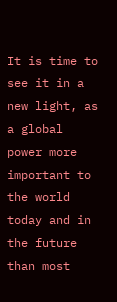It is time to see it in a new light, as a global power more important to the world today and in the future than most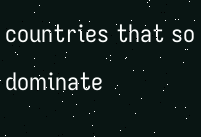countries that so dominate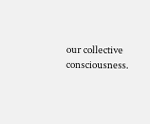our collective consciousness.